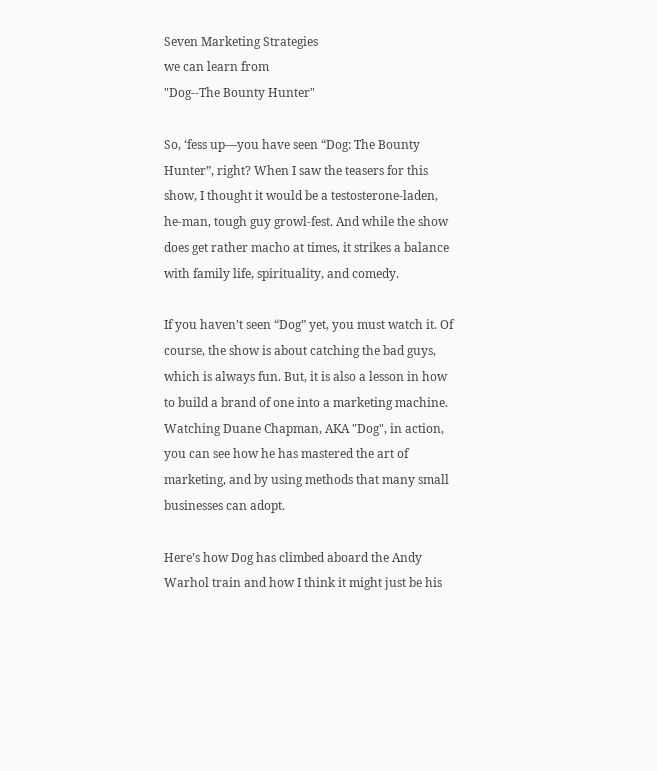Seven Marketing Strategies
we can learn from
"Dog--The Bounty Hunter"

So, ‘fess up—you have seen “Dog: The Bounty Hunter”, right? When I saw the teasers for this show, I thought it would be a testosterone-laden, he-man, tough guy growl-fest. And while the show does get rather macho at times, it strikes a balance with family life, spirituality, and comedy.

If you haven’t seen “Dog” yet, you must watch it. Of course, the show is about catching the bad guys, which is always fun. But, it is also a lesson in how to build a brand of one into a marketing machine. Watching Duane Chapman, AKA "Dog", in action, you can see how he has mastered the art of marketing, and by using methods that many small businesses can adopt.

Here’s how Dog has climbed aboard the Andy Warhol train and how I think it might just be his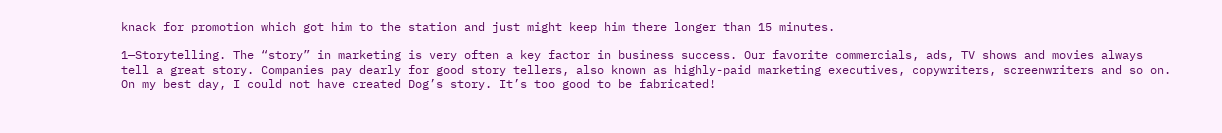knack for promotion which got him to the station and just might keep him there longer than 15 minutes.

1—Storytelling. The “story” in marketing is very often a key factor in business success. Our favorite commercials, ads, TV shows and movies always tell a great story. Companies pay dearly for good story tellers, also known as highly-paid marketing executives, copywriters, screenwriters and so on. On my best day, I could not have created Dog’s story. It’s too good to be fabricated!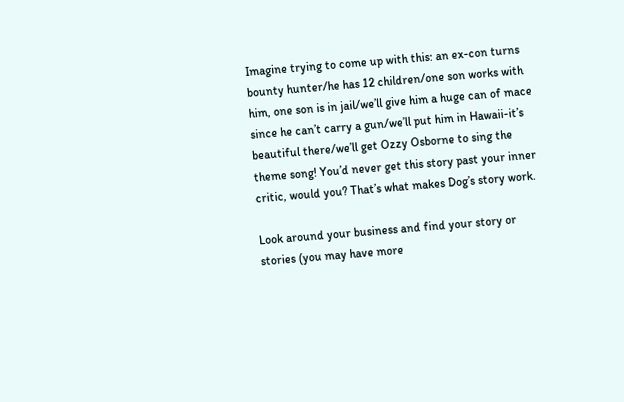Imagine trying to come up with this: an ex-con turns bounty hunter/he has 12 children/one son works with him, one son is in jail/we’ll give him a huge can of mace since he can’t carry a gun/we’ll put him in Hawaii-it’s beautiful there/we’ll get Ozzy Osborne to sing the theme song! You’d never get this story past your inner critic, would you? That’s what makes Dog’s story work.

Look around your business and find your story or stories (you may have more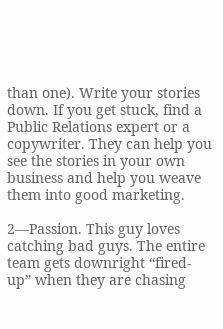than one). Write your stories down. If you get stuck, find a Public Relations expert or a copywriter. They can help you see the stories in your own business and help you weave them into good marketing.

2—Passion. This guy loves catching bad guys. The entire team gets downright “fired-up” when they are chasing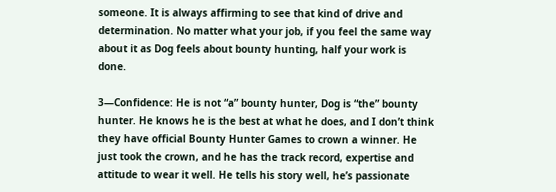someone. It is always affirming to see that kind of drive and determination. No matter what your job, if you feel the same way about it as Dog feels about bounty hunting, half your work is done.

3—Confidence: He is not “a” bounty hunter, Dog is “the” bounty hunter. He knows he is the best at what he does, and I don’t think they have official Bounty Hunter Games to crown a winner. He just took the crown, and he has the track record, expertise and attitude to wear it well. He tells his story well, he’s passionate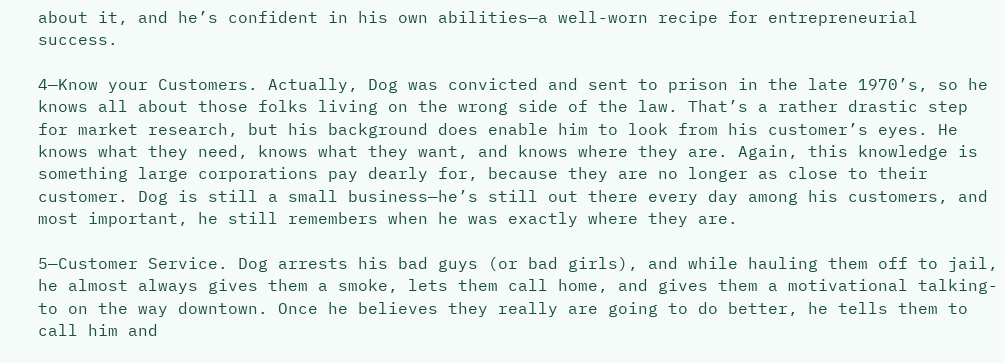about it, and he’s confident in his own abilities—a well-worn recipe for entrepreneurial success.

4—Know your Customers. Actually, Dog was convicted and sent to prison in the late 1970’s, so he knows all about those folks living on the wrong side of the law. That’s a rather drastic step for market research, but his background does enable him to look from his customer’s eyes. He knows what they need, knows what they want, and knows where they are. Again, this knowledge is something large corporations pay dearly for, because they are no longer as close to their customer. Dog is still a small business—he’s still out there every day among his customers, and most important, he still remembers when he was exactly where they are.

5—Customer Service. Dog arrests his bad guys (or bad girls), and while hauling them off to jail, he almost always gives them a smoke, lets them call home, and gives them a motivational talking-to on the way downtown. Once he believes they really are going to do better, he tells them to call him and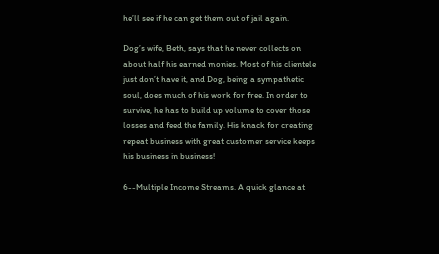he’ll see if he can get them out of jail again.

Dog’s wife, Beth, says that he never collects on about half his earned monies. Most of his clientele just don’t have it, and Dog, being a sympathetic soul, does much of his work for free. In order to survive, he has to build up volume to cover those losses and feed the family. His knack for creating repeat business with great customer service keeps his business in business!

6--Multiple Income Streams. A quick glance at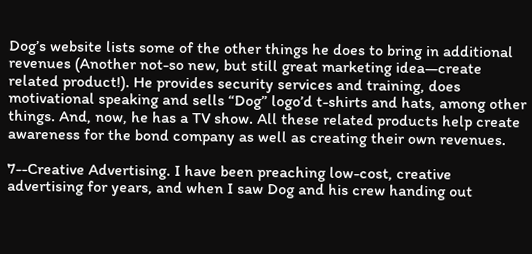Dog’s website lists some of the other things he does to bring in additional revenues (Another not-so new, but still great marketing idea—create related product!). He provides security services and training, does motivational speaking and sells “Dog” logo’d t-shirts and hats, among other things. And, now, he has a TV show. All these related products help create awareness for the bond company as well as creating their own revenues.

7--Creative Advertising. I have been preaching low-cost, creative advertising for years, and when I saw Dog and his crew handing out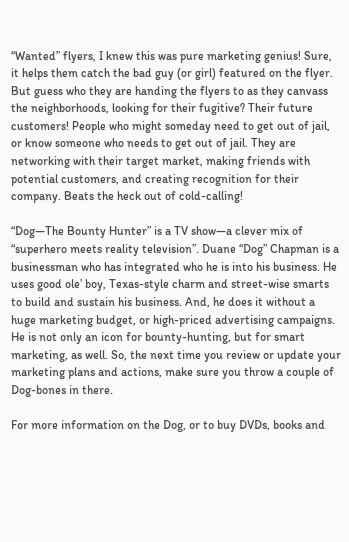“Wanted” flyers, I knew this was pure marketing genius! Sure, it helps them catch the bad guy (or girl) featured on the flyer. But guess who they are handing the flyers to as they canvass the neighborhoods, looking for their fugitive? Their future customers! People who might someday need to get out of jail, or know someone who needs to get out of jail. They are networking with their target market, making friends with potential customers, and creating recognition for their company. Beats the heck out of cold-calling!

“Dog—The Bounty Hunter” is a TV show—a clever mix of “superhero meets reality television”. Duane “Dog” Chapman is a businessman who has integrated who he is into his business. He uses good ole’ boy, Texas-style charm and street-wise smarts to build and sustain his business. And, he does it without a huge marketing budget, or high-priced advertising campaigns. He is not only an icon for bounty-hunting, but for smart marketing, as well. So, the next time you review or update your marketing plans and actions, make sure you throw a couple of Dog-bones in there.

For more information on the Dog, or to buy DVDs, books and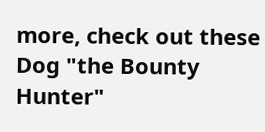more, check out these Dog "the Bounty Hunter"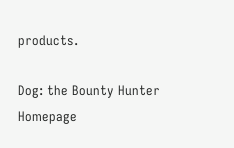products.

Dog: the Bounty Hunter Homepage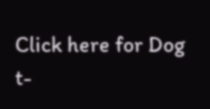Click here for Dog t-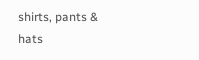shirts, pants & hats